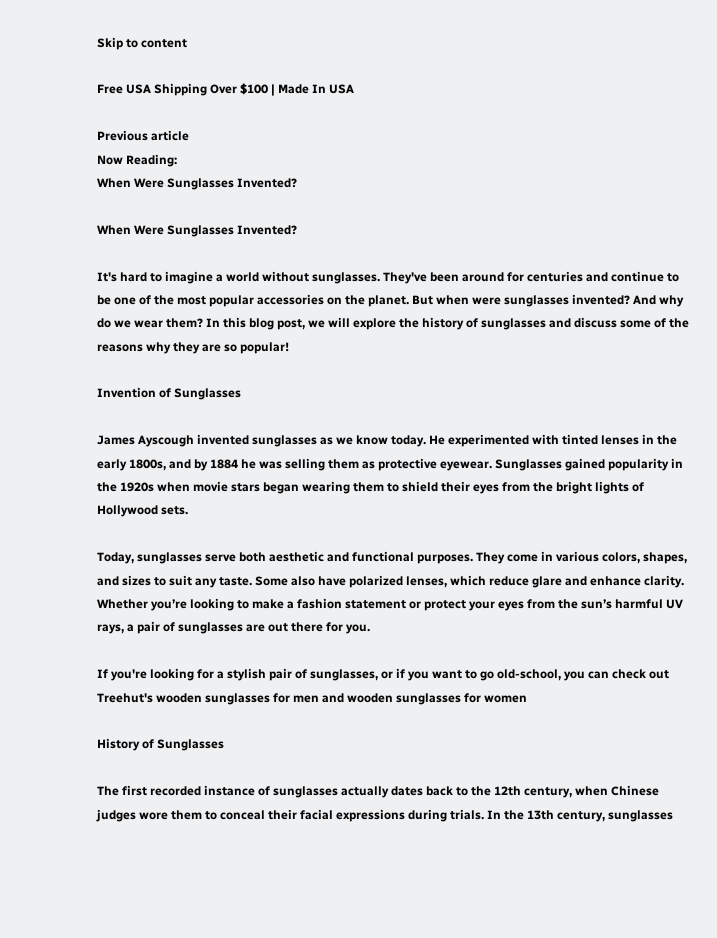Skip to content

Free USA Shipping Over $100 | Made In USA

Previous article
Now Reading:
When Were Sunglasses Invented?

When Were Sunglasses Invented?

It's hard to imagine a world without sunglasses. They've been around for centuries and continue to be one of the most popular accessories on the planet. But when were sunglasses invented? And why do we wear them? In this blog post, we will explore the history of sunglasses and discuss some of the reasons why they are so popular!

Invention of Sunglasses

James Ayscough invented sunglasses as we know today. He experimented with tinted lenses in the early 1800s, and by 1884 he was selling them as protective eyewear. Sunglasses gained popularity in the 1920s when movie stars began wearing them to shield their eyes from the bright lights of Hollywood sets.

Today, sunglasses serve both aesthetic and functional purposes. They come in various colors, shapes, and sizes to suit any taste. Some also have polarized lenses, which reduce glare and enhance clarity. Whether you’re looking to make a fashion statement or protect your eyes from the sun’s harmful UV rays, a pair of sunglasses are out there for you.

If you're looking for a stylish pair of sunglasses, or if you want to go old-school, you can check out Treehut's wooden sunglasses for men and wooden sunglasses for women

History of Sunglasses

The first recorded instance of sunglasses actually dates back to the 12th century, when Chinese judges wore them to conceal their facial expressions during trials. In the 13th century, sunglasses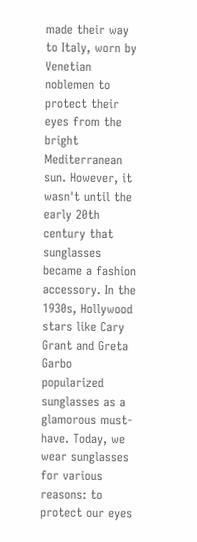made their way to Italy, worn by Venetian noblemen to protect their eyes from the bright Mediterranean sun. However, it wasn't until the early 20th century that sunglasses became a fashion accessory. In the 1930s, Hollywood stars like Cary Grant and Greta Garbo popularized sunglasses as a glamorous must-have. Today, we wear sunglasses for various reasons: to protect our eyes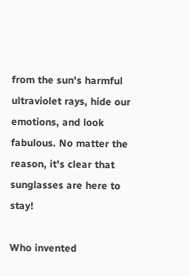from the sun's harmful ultraviolet rays, hide our emotions, and look fabulous. No matter the reason, it's clear that sunglasses are here to stay!

Who invented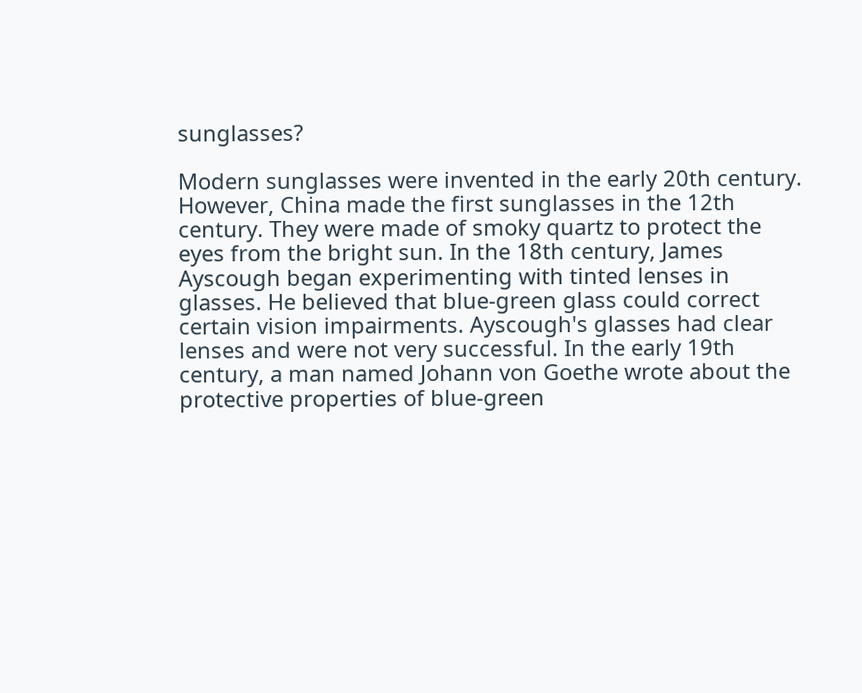sunglasses?

Modern sunglasses were invented in the early 20th century. However, China made the first sunglasses in the 12th century. They were made of smoky quartz to protect the eyes from the bright sun. In the 18th century, James Ayscough began experimenting with tinted lenses in glasses. He believed that blue-green glass could correct certain vision impairments. Ayscough's glasses had clear lenses and were not very successful. In the early 19th century, a man named Johann von Goethe wrote about the protective properties of blue-green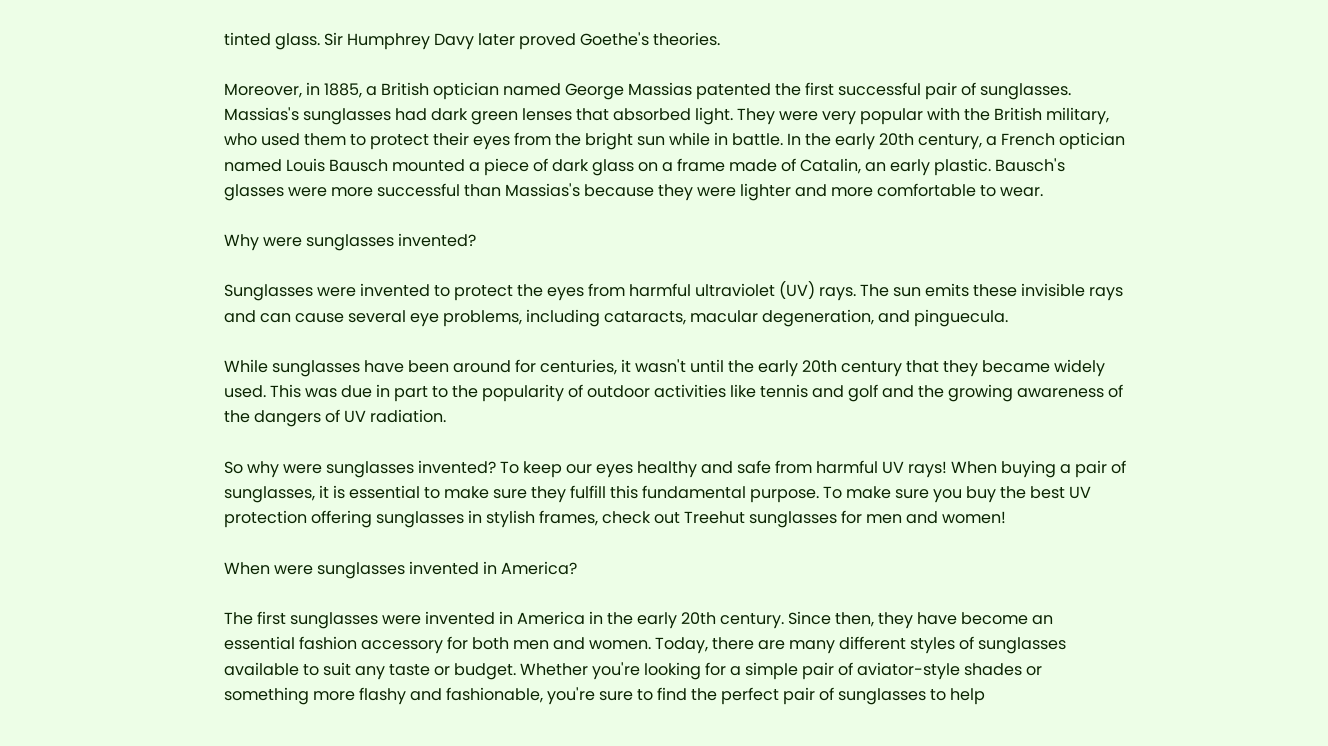tinted glass. Sir Humphrey Davy later proved Goethe's theories.

Moreover, in 1885, a British optician named George Massias patented the first successful pair of sunglasses. Massias's sunglasses had dark green lenses that absorbed light. They were very popular with the British military, who used them to protect their eyes from the bright sun while in battle. In the early 20th century, a French optician named Louis Bausch mounted a piece of dark glass on a frame made of Catalin, an early plastic. Bausch's glasses were more successful than Massias's because they were lighter and more comfortable to wear.

Why were sunglasses invented?

Sunglasses were invented to protect the eyes from harmful ultraviolet (UV) rays. The sun emits these invisible rays and can cause several eye problems, including cataracts, macular degeneration, and pinguecula.

While sunglasses have been around for centuries, it wasn't until the early 20th century that they became widely used. This was due in part to the popularity of outdoor activities like tennis and golf and the growing awareness of the dangers of UV radiation.

So why were sunglasses invented? To keep our eyes healthy and safe from harmful UV rays! When buying a pair of sunglasses, it is essential to make sure they fulfill this fundamental purpose. To make sure you buy the best UV protection offering sunglasses in stylish frames, check out Treehut sunglasses for men and women!

When were sunglasses invented in America?

The first sunglasses were invented in America in the early 20th century. Since then, they have become an essential fashion accessory for both men and women. Today, there are many different styles of sunglasses available to suit any taste or budget. Whether you're looking for a simple pair of aviator-style shades or something more flashy and fashionable, you're sure to find the perfect pair of sunglasses to help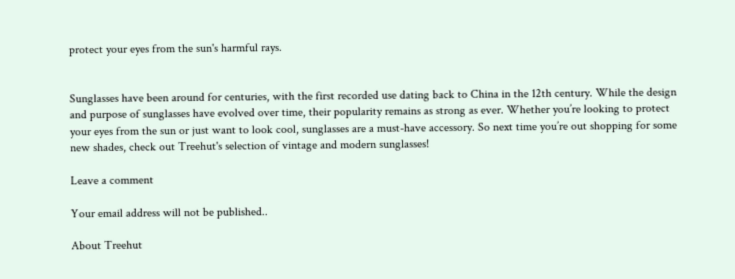protect your eyes from the sun's harmful rays.


Sunglasses have been around for centuries, with the first recorded use dating back to China in the 12th century. While the design and purpose of sunglasses have evolved over time, their popularity remains as strong as ever. Whether you’re looking to protect your eyes from the sun or just want to look cool, sunglasses are a must-have accessory. So next time you’re out shopping for some new shades, check out Treehut's selection of vintage and modern sunglasses!

Leave a comment

Your email address will not be published..

About Treehut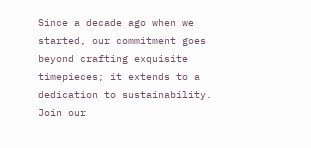Since a decade ago when we started, our commitment goes beyond crafting exquisite timepieces; it extends to a dedication to sustainability. Join our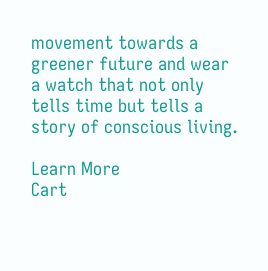movement towards a greener future and wear a watch that not only tells time but tells a story of conscious living.

Learn More
Cart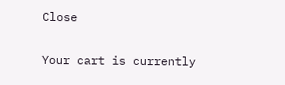Close

Your cart is currently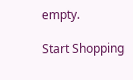empty.

Start Shopping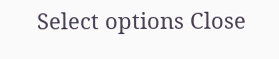Select options Close